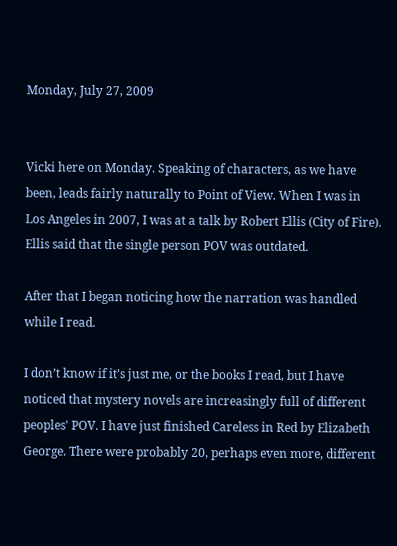Monday, July 27, 2009


Vicki here on Monday. Speaking of characters, as we have been, leads fairly naturally to Point of View. When I was in Los Angeles in 2007, I was at a talk by Robert Ellis (City of Fire). Ellis said that the single person POV was outdated.

After that I began noticing how the narration was handled while I read.

I don’t know if it’s just me, or the books I read, but I have noticed that mystery novels are increasingly full of different peoples' POV. I have just finished Careless in Red by Elizabeth George. There were probably 20, perhaps even more, different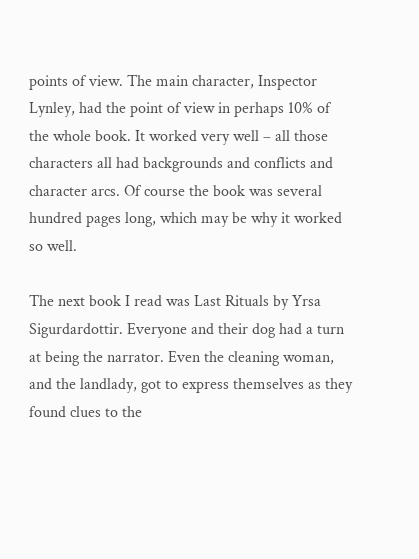points of view. The main character, Inspector Lynley, had the point of view in perhaps 10% of the whole book. It worked very well – all those characters all had backgrounds and conflicts and character arcs. Of course the book was several hundred pages long, which may be why it worked so well.

The next book I read was Last Rituals by Yrsa Sigurdardottir. Everyone and their dog had a turn at being the narrator. Even the cleaning woman, and the landlady, got to express themselves as they found clues to the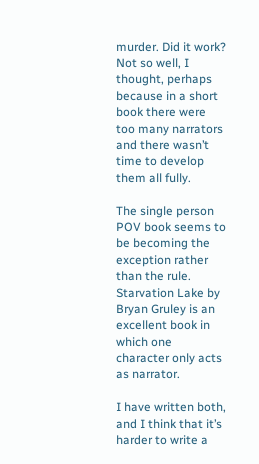murder. Did it work? Not so well, I thought, perhaps because in a short book there were too many narrators and there wasn’t time to develop them all fully.

The single person POV book seems to be becoming the exception rather than the rule. Starvation Lake by Bryan Gruley is an excellent book in which one character only acts as narrator.

I have written both, and I think that it’s harder to write a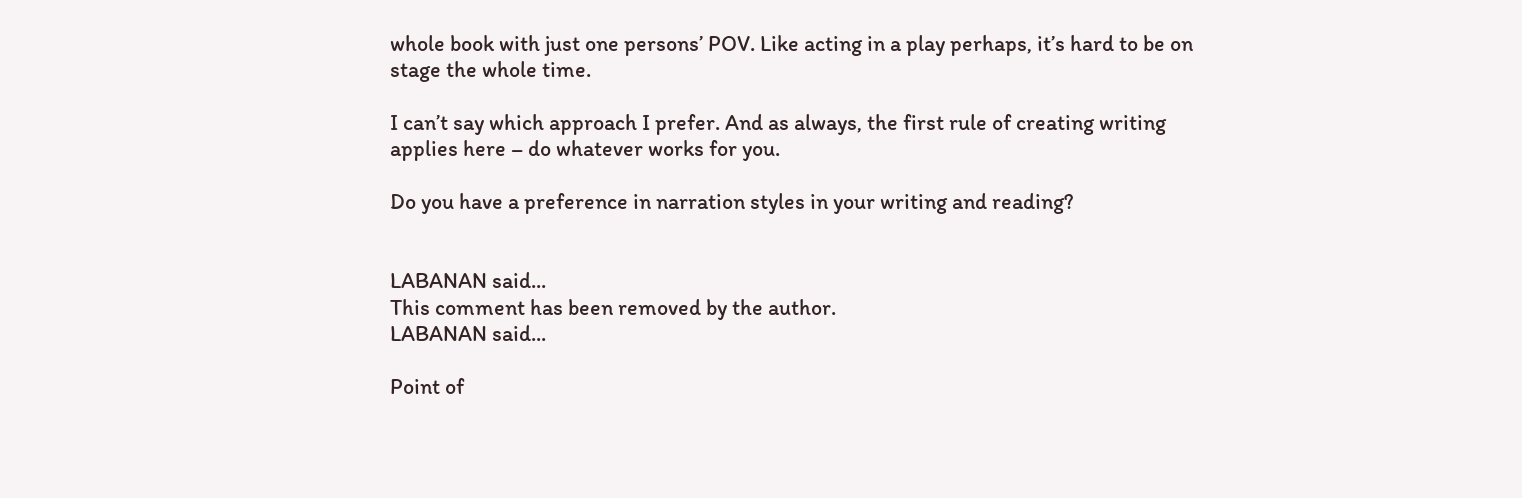whole book with just one persons’ POV. Like acting in a play perhaps, it’s hard to be on stage the whole time.

I can’t say which approach I prefer. And as always, the first rule of creating writing applies here – do whatever works for you.

Do you have a preference in narration styles in your writing and reading?


LABANAN said...
This comment has been removed by the author.
LABANAN said...

Point of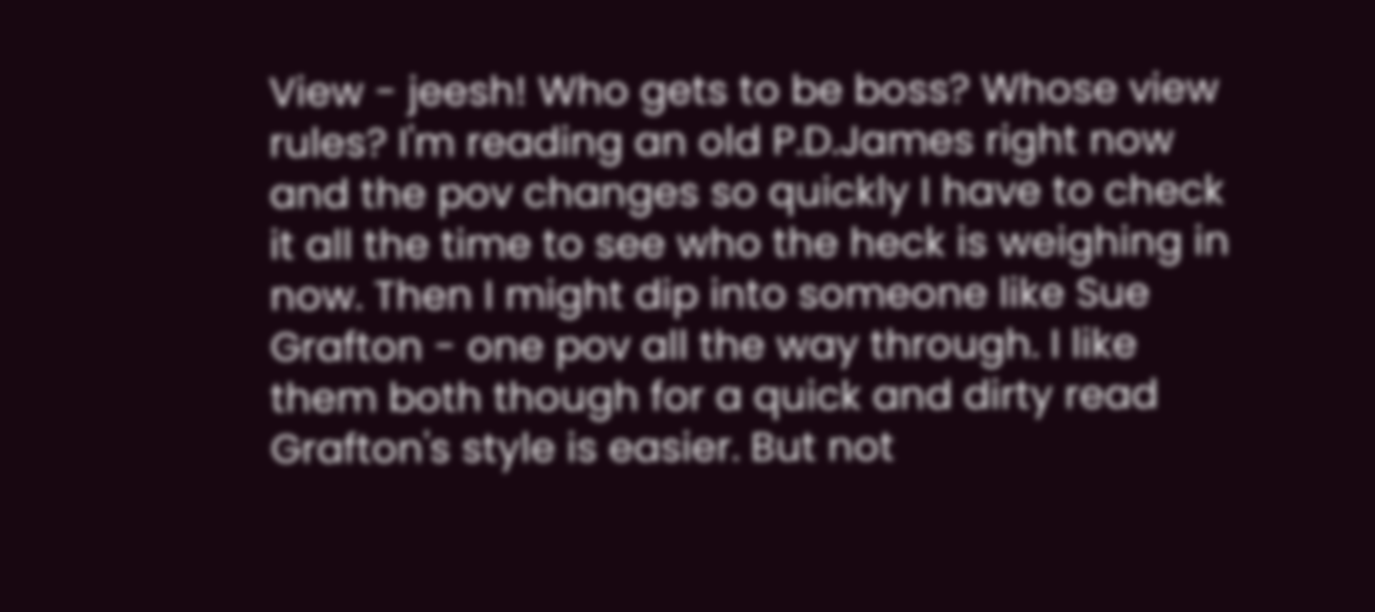View - jeesh! Who gets to be boss? Whose view rules? I'm reading an old P.D.James right now and the pov changes so quickly I have to check it all the time to see who the heck is weighing in now. Then I might dip into someone like Sue Grafton - one pov all the way through. I like them both though for a quick and dirty read Grafton's style is easier. But not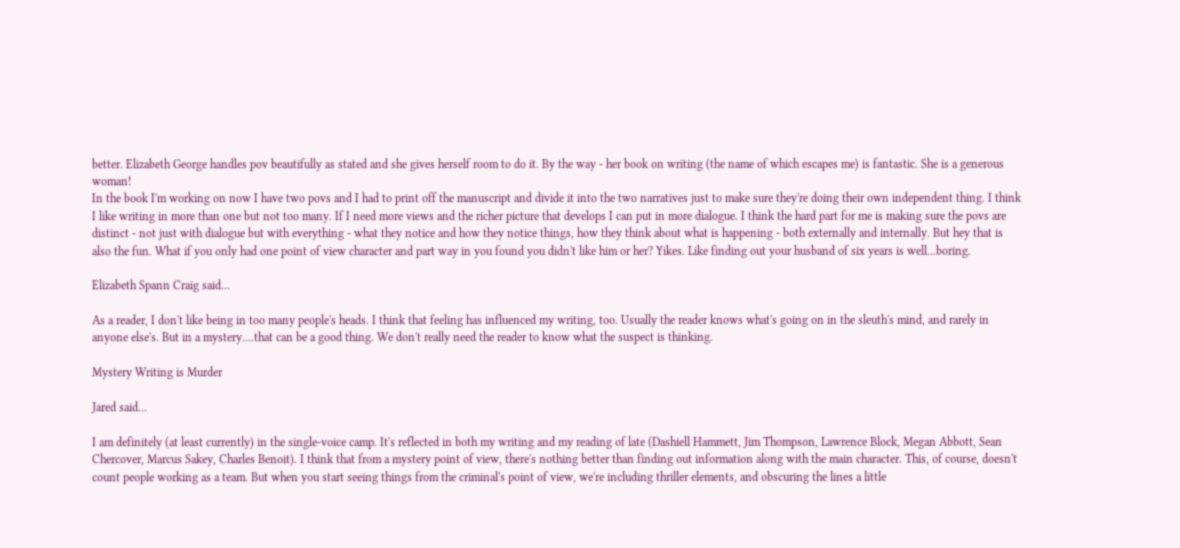better. Elizabeth George handles pov beautifully as stated and she gives herself room to do it. By the way - her book on writing (the name of which escapes me) is fantastic. She is a generous woman!
In the book I'm working on now I have two povs and I had to print off the manuscript and divide it into the two narratives just to make sure they're doing their own independent thing. I think I like writing in more than one but not too many. If I need more views and the richer picture that develops I can put in more dialogue. I think the hard part for me is making sure the povs are distinct - not just with dialogue but with everything - what they notice and how they notice things, how they think about what is happening - both externally and internally. But hey that is also the fun. What if you only had one point of view character and part way in you found you didn't like him or her? Yikes. Like finding out your husband of six years is well...boring.

Elizabeth Spann Craig said...

As a reader, I don't like being in too many people's heads. I think that feeling has influenced my writing, too. Usually the reader knows what's going on in the sleuth's mind, and rarely in anyone else's. But in a mystery....that can be a good thing. We don't really need the reader to know what the suspect is thinking.

Mystery Writing is Murder

Jared said...

I am definitely (at least currently) in the single-voice camp. It's reflected in both my writing and my reading of late (Dashiell Hammett, Jim Thompson, Lawrence Block, Megan Abbott, Sean Chercover, Marcus Sakey, Charles Benoit). I think that from a mystery point of view, there's nothing better than finding out information along with the main character. This, of course, doesn't count people working as a team. But when you start seeing things from the criminal's point of view, we're including thriller elements, and obscuring the lines a little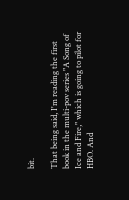bit.

That being said, I'm reading the first book in the multi-pov series "A Song of Ice and Fire," which is going to pilot for HBO. And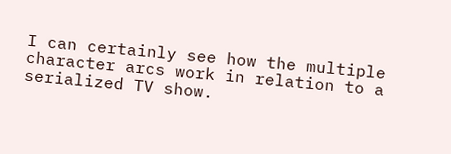I can certainly see how the multiple character arcs work in relation to a serialized TV show.